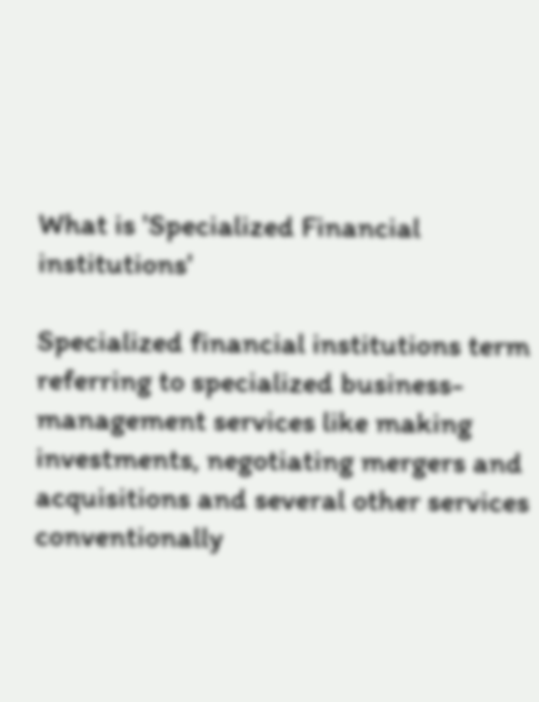What is 'Specialized Financial institutions'

Specialized financial institutions term referring to specialized business-management services like making investments, negotiating mergers and acquisitions and several other services conventionally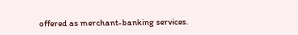offered as merchant-banking services.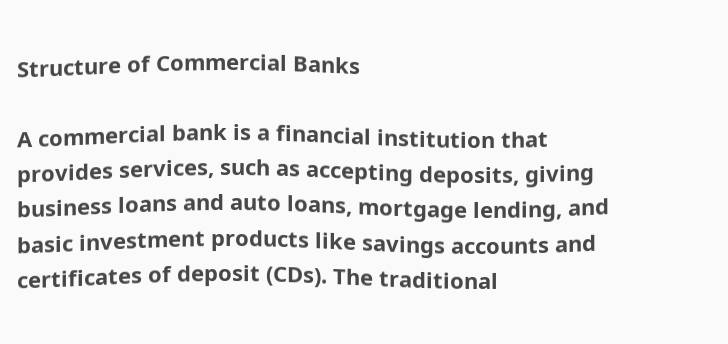Structure of Commercial Banks

A commercial bank is a financial institution that provides services, such as accepting deposits, giving business loans and auto loans, mortgage lending, and basic investment products like savings accounts and certificates of deposit (CDs). The traditional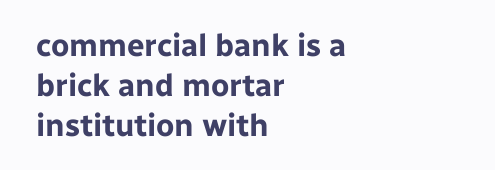commercial bank is a brick and mortar institution with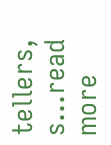tellers, s...read more